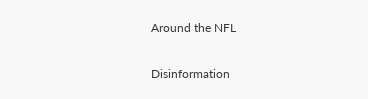Around the NFL


Disinformation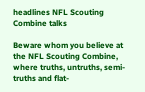headlines NFL Scouting Combine talks

Beware whom you believe at the NFL Scouting Combine, where truths, untruths, semi-truths and flat-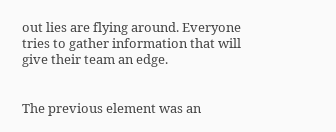out lies are flying around. Everyone tries to gather information that will give their team an edge.


The previous element was an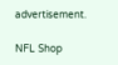advertisement.

NFL Shop